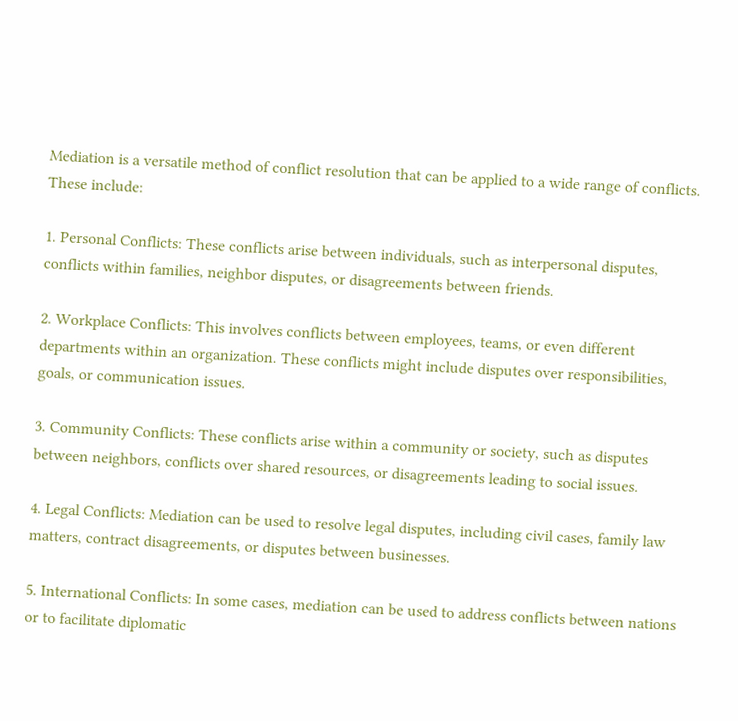Mediation is a versatile method of conflict resolution that can be applied to a wide range of conflicts. These include:

1. Personal Conflicts: These conflicts arise between individuals, such as interpersonal disputes, conflicts within families, neighbor disputes, or disagreements between friends.

2. Workplace Conflicts: This involves conflicts between employees, teams, or even different departments within an organization. These conflicts might include disputes over responsibilities, goals, or communication issues.

3. Community Conflicts: These conflicts arise within a community or society, such as disputes between neighbors, conflicts over shared resources, or disagreements leading to social issues.

4. Legal Conflicts: Mediation can be used to resolve legal disputes, including civil cases, family law matters, contract disagreements, or disputes between businesses.

5. International Conflicts: In some cases, mediation can be used to address conflicts between nations or to facilitate diplomatic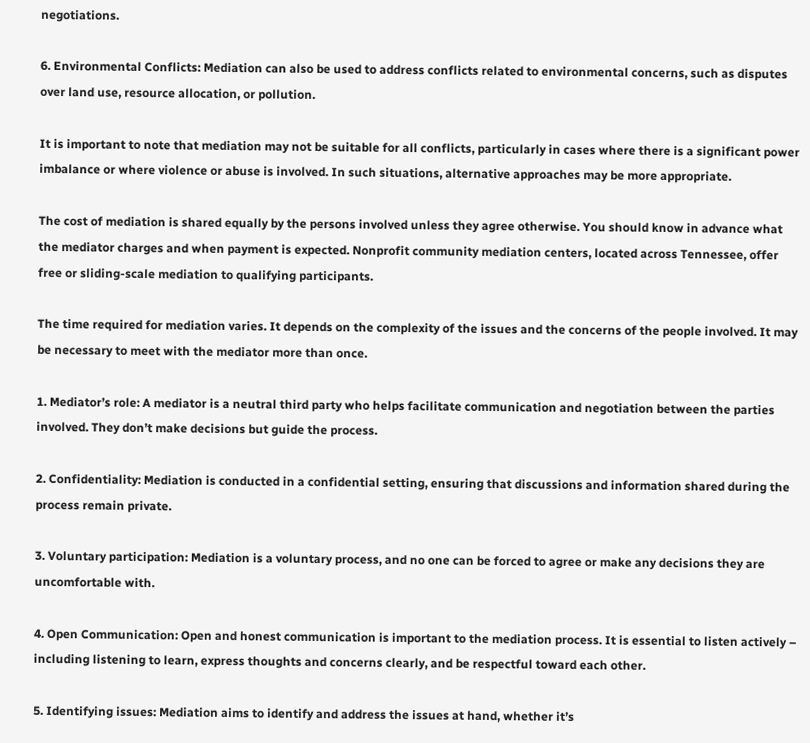negotiations.

6. Environmental Conflicts: Mediation can also be used to address conflicts related to environmental concerns, such as disputes over land use, resource allocation, or pollution.

It is important to note that mediation may not be suitable for all conflicts, particularly in cases where there is a significant power imbalance or where violence or abuse is involved. In such situations, alternative approaches may be more appropriate.

The cost of mediation is shared equally by the persons involved unless they agree otherwise. You should know in advance what the mediator charges and when payment is expected. Nonprofit community mediation centers, located across Tennessee, offer free or sliding-scale mediation to qualifying participants.

The time required for mediation varies. It depends on the complexity of the issues and the concerns of the people involved. It may be necessary to meet with the mediator more than once.

1. Mediator’s role: A mediator is a neutral third party who helps facilitate communication and negotiation between the parties involved. They don’t make decisions but guide the process.

2. Confidentiality: Mediation is conducted in a confidential setting, ensuring that discussions and information shared during the process remain private.

3. Voluntary participation: Mediation is a voluntary process, and no one can be forced to agree or make any decisions they are uncomfortable with.

4. Open Communication: Open and honest communication is important to the mediation process. It is essential to listen actively – including listening to learn, express thoughts and concerns clearly, and be respectful toward each other.

5. Identifying issues: Mediation aims to identify and address the issues at hand, whether it’s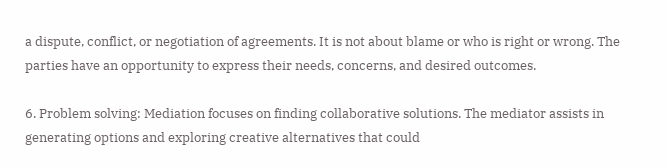a dispute, conflict, or negotiation of agreements. It is not about blame or who is right or wrong. The parties have an opportunity to express their needs, concerns, and desired outcomes.

6. Problem solving: Mediation focuses on finding collaborative solutions. The mediator assists in generating options and exploring creative alternatives that could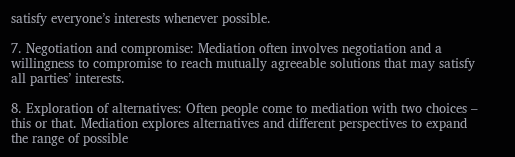satisfy everyone’s interests whenever possible.

7. Negotiation and compromise: Mediation often involves negotiation and a willingness to compromise to reach mutually agreeable solutions that may satisfy all parties’ interests.

8. Exploration of alternatives: Often people come to mediation with two choices – this or that. Mediation explores alternatives and different perspectives to expand the range of possible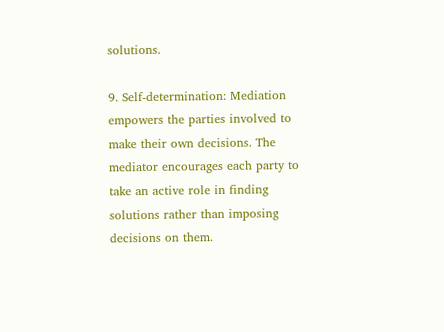solutions.

9. Self-determination: Mediation empowers the parties involved to make their own decisions. The mediator encourages each party to take an active role in finding solutions rather than imposing decisions on them.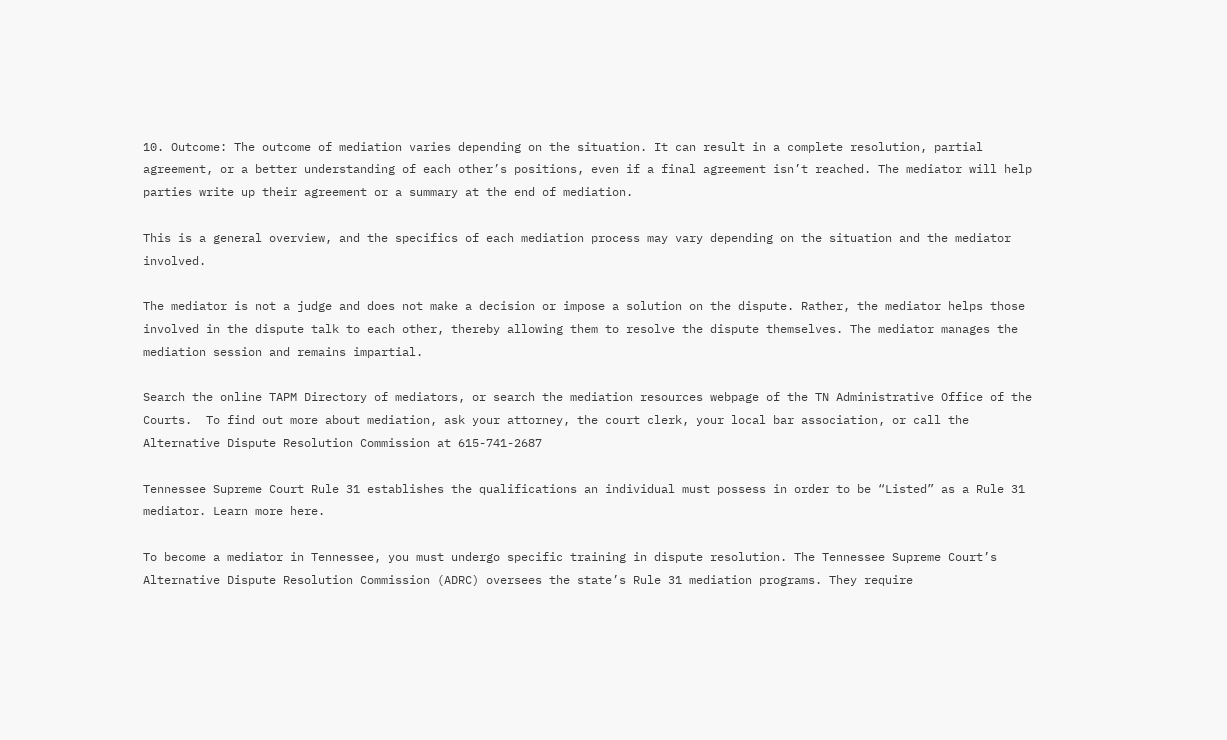10. Outcome: The outcome of mediation varies depending on the situation. It can result in a complete resolution, partial agreement, or a better understanding of each other’s positions, even if a final agreement isn’t reached. The mediator will help parties write up their agreement or a summary at the end of mediation.

This is a general overview, and the specifics of each mediation process may vary depending on the situation and the mediator involved.

The mediator is not a judge and does not make a decision or impose a solution on the dispute. Rather, the mediator helps those involved in the dispute talk to each other, thereby allowing them to resolve the dispute themselves. The mediator manages the mediation session and remains impartial.

Search the online TAPM Directory of mediators, or search the mediation resources webpage of the TN Administrative Office of the Courts.  To find out more about mediation, ask your attorney, the court clerk, your local bar association, or call the Alternative Dispute Resolution Commission at 615-741-2687

Tennessee Supreme Court Rule 31 establishes the qualifications an individual must possess in order to be “Listed” as a Rule 31 mediator. Learn more here.

To become a mediator in Tennessee, you must undergo specific training in dispute resolution. The Tennessee Supreme Court’s Alternative Dispute Resolution Commission (ADRC) oversees the state’s Rule 31 mediation programs. They require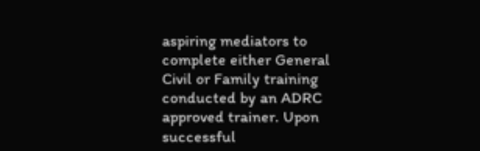aspiring mediators to complete either General Civil or Family training conducted by an ADRC approved trainer. Upon successful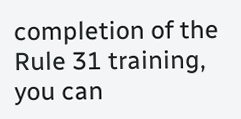completion of the Rule 31 training, you can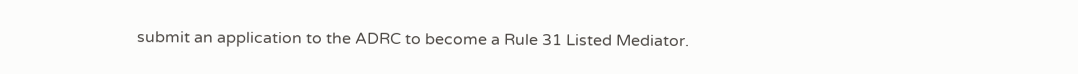submit an application to the ADRC to become a Rule 31 Listed Mediator.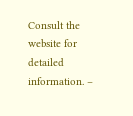Consult the website for detailed information. –